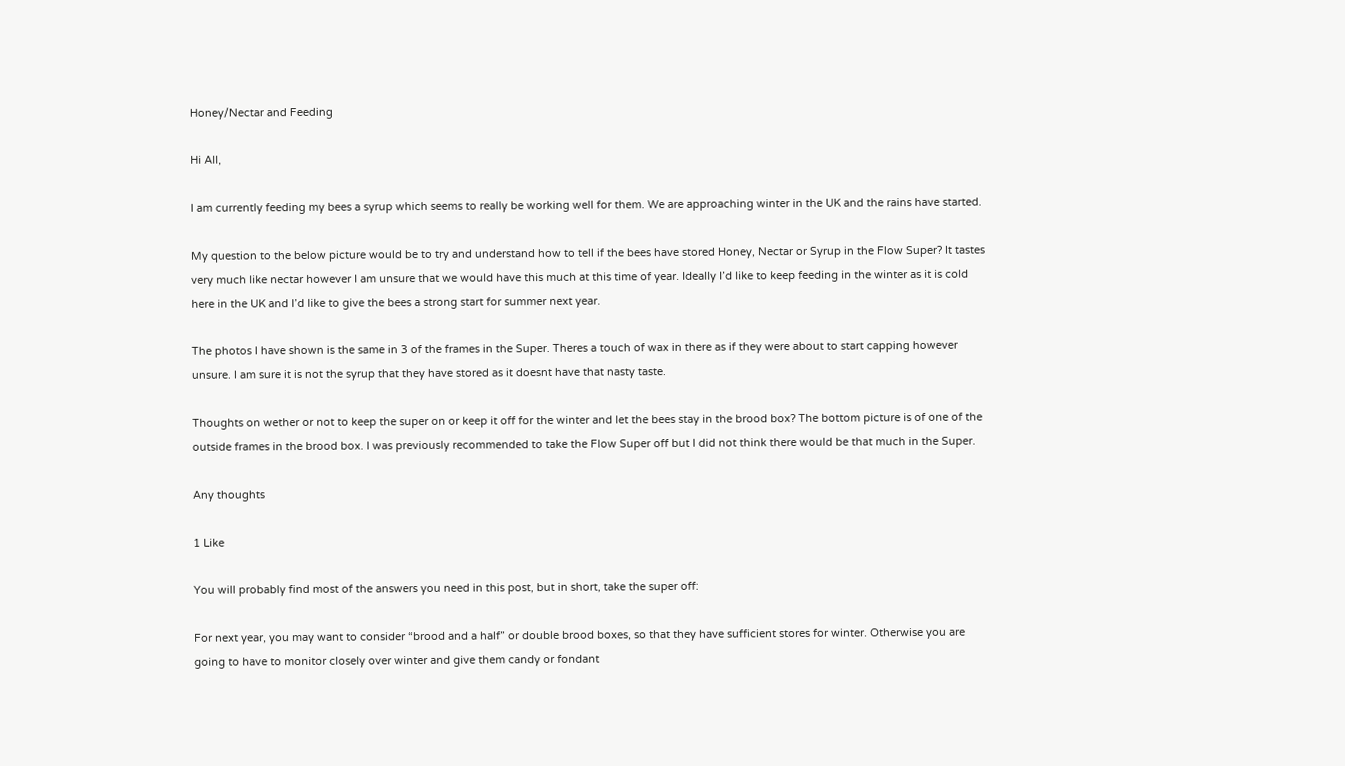Honey/Nectar and Feeding

Hi All,

I am currently feeding my bees a syrup which seems to really be working well for them. We are approaching winter in the UK and the rains have started.

My question to the below picture would be to try and understand how to tell if the bees have stored Honey, Nectar or Syrup in the Flow Super? It tastes very much like nectar however I am unsure that we would have this much at this time of year. Ideally I’d like to keep feeding in the winter as it is cold here in the UK and I’d like to give the bees a strong start for summer next year.

The photos I have shown is the same in 3 of the frames in the Super. Theres a touch of wax in there as if they were about to start capping however unsure. I am sure it is not the syrup that they have stored as it doesnt have that nasty taste.

Thoughts on wether or not to keep the super on or keep it off for the winter and let the bees stay in the brood box? The bottom picture is of one of the outside frames in the brood box. I was previously recommended to take the Flow Super off but I did not think there would be that much in the Super.

Any thoughts

1 Like

You will probably find most of the answers you need in this post, but in short, take the super off:

For next year, you may want to consider “brood and a half” or double brood boxes, so that they have sufficient stores for winter. Otherwise you are going to have to monitor closely over winter and give them candy or fondant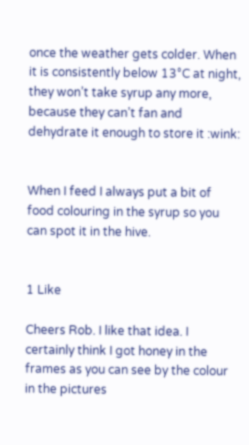once the weather gets colder. When it is consistently below 13°C at night, they won’t take syrup any more, because they can’t fan and dehydrate it enough to store it :wink:


When I feed I always put a bit of food colouring in the syrup so you can spot it in the hive.


1 Like

Cheers Rob. I like that idea. I certainly think I got honey in the frames as you can see by the colour in the pictures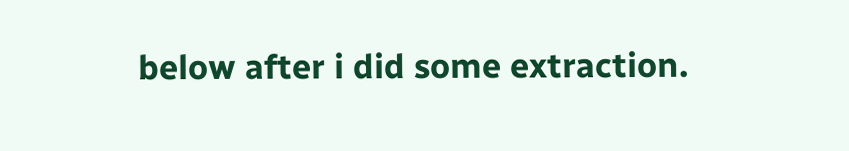below after i did some extraction.